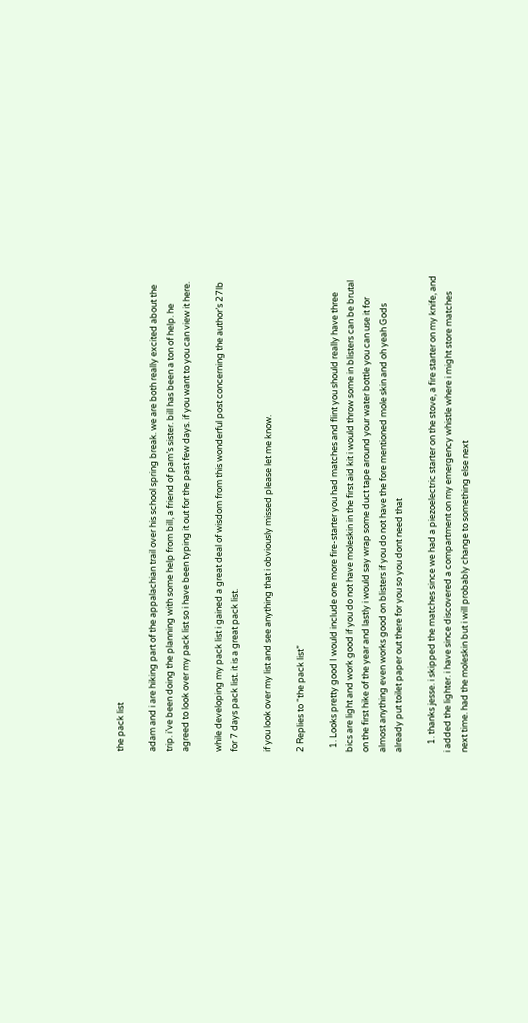the pack list

adam and i are hiking part of the appalachian trail over his school spring break. we are both really excited about the trip. i’ve been doing the planning with some help from bill, a friend of pam’s sister. bill has been a ton of help. he agreed to look over my pack list so i have been typing it out for the past few days. if you want to you can view it here.

while developing my pack list i gained a great deal of wisdom from this wonderful post concerning the author’s 27lb for 7 days pack list. it is a great pack list.

if you look over my list and see anything that i obviously missed please let me know.

2 Replies to “the pack list”

  1. Looks pretty good I would include one more fire-starter you had matches and flint you should really have three bics are light and work good if you do not have moleskin in the first aid kit i would throw some in blisters can be brutal on the first hike of the year and lastly i would say wrap some duct tape around your water bottle you can use it for almost anything even works good on blisters if you do not have the fore mentioned mole skin and oh yeah Gods already put toilet paper out there for you so you dont need that

    1. thanks jesse. i skipped the matches since we had a piezoelectric starter on the stove, a fire starter on my knife, and i added the lighter. i have since discovered a compartment on my emergency whistle where i might store matches next time. had the moleskin but i will probably change to something else next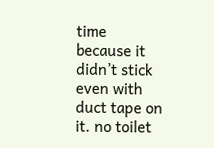time because it didn’t stick even with duct tape on it. no toilet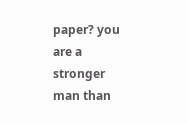paper? you are a stronger man than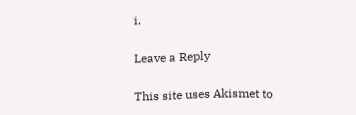i.

Leave a Reply

This site uses Akismet to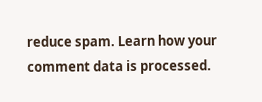reduce spam. Learn how your comment data is processed.